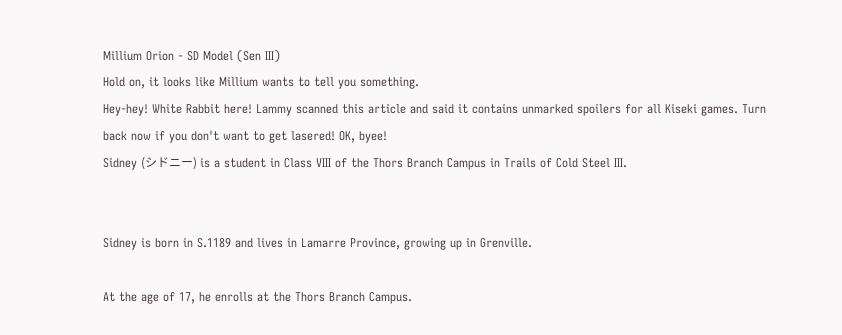Millium Orion - SD Model (Sen III)
Hold on, it looks like Millium wants to tell you something.
Hey-hey! White Rabbit here! Lammy scanned this article and said it contains unmarked spoilers for all Kiseki games. Turn back now if you don't want to get lasered! OK, byee!
Sidney (シドニー) is a student in Class VIII of the Thors Branch Campus in Trails of Cold Steel III.


Sidney is born in S.1189 and lives in Lamarre Province, growing up in Grenville.

At the age of 17, he enrolls at the Thors Branch Campus.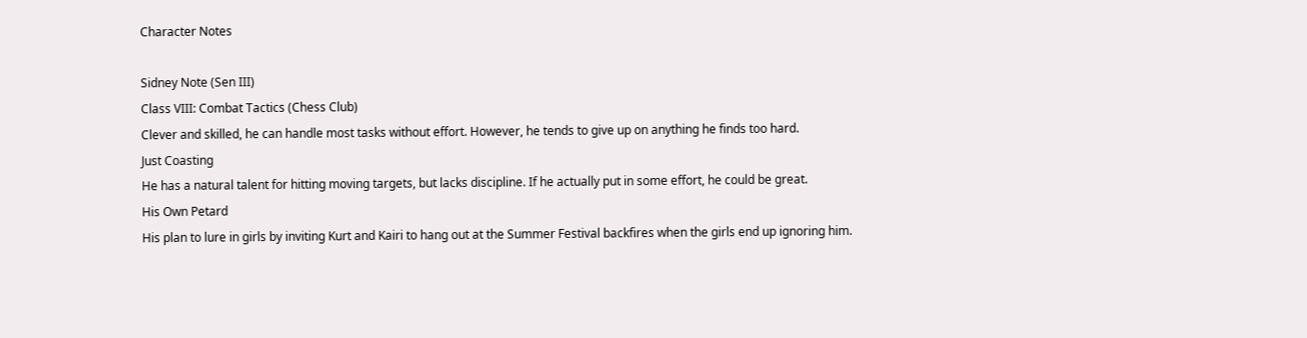Character Notes

Sidney Note (Sen III)
Class VIII: Combat Tactics (Chess Club)
Clever and skilled, he can handle most tasks without effort. However, he tends to give up on anything he finds too hard.
Just Coasting
He has a natural talent for hitting moving targets, but lacks discipline. If he actually put in some effort, he could be great.
His Own Petard
His plan to lure in girls by inviting Kurt and Kairi to hang out at the Summer Festival backfires when the girls end up ignoring him.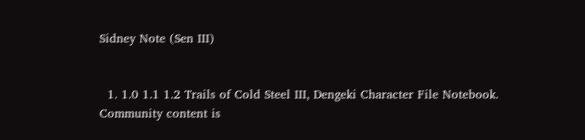Sidney Note (Sen III)


  1. 1.0 1.1 1.2 Trails of Cold Steel III, Dengeki Character File Notebook.
Community content is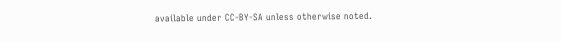available under CC-BY-SA unless otherwise noted.